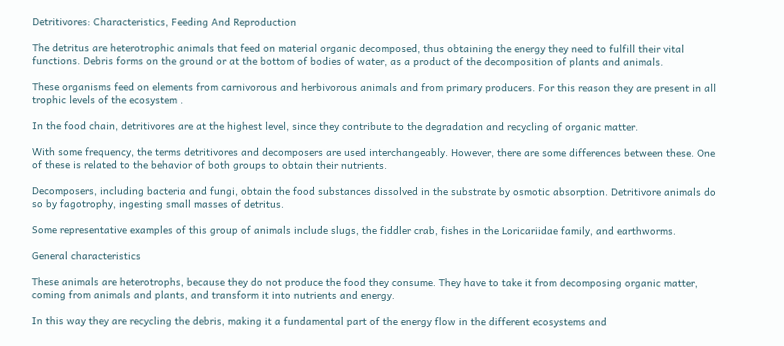Detritivores: Characteristics, Feeding And Reproduction

The detritus are heterotrophic animals that feed on material organic decomposed, thus obtaining the energy they need to fulfill their vital functions. Debris forms on the ground or at the bottom of bodies of water, as a product of the decomposition of plants and animals.

These organisms feed on elements from carnivorous and herbivorous animals and from primary producers. For this reason they are present in all trophic levels of the ecosystem .

In the food chain, detritivores are at the highest level, since they contribute to the degradation and recycling of organic matter.

With some frequency, the terms detritivores and decomposers are used interchangeably. However, there are some differences between these. One of these is related to the behavior of both groups to obtain their nutrients.

Decomposers, including bacteria and fungi, obtain the food substances dissolved in the substrate by osmotic absorption. Detritivore animals do so by fagotrophy, ingesting small masses of detritus.

Some representative examples of this group of animals include slugs, the fiddler crab, fishes in the Loricariidae family, and earthworms.

General characteristics

These animals are heterotrophs, because they do not produce the food they consume. They have to take it from decomposing organic matter, coming from animals and plants, and transform it into nutrients and energy.

In this way they are recycling the debris, making it a fundamental part of the energy flow in the different ecosystems and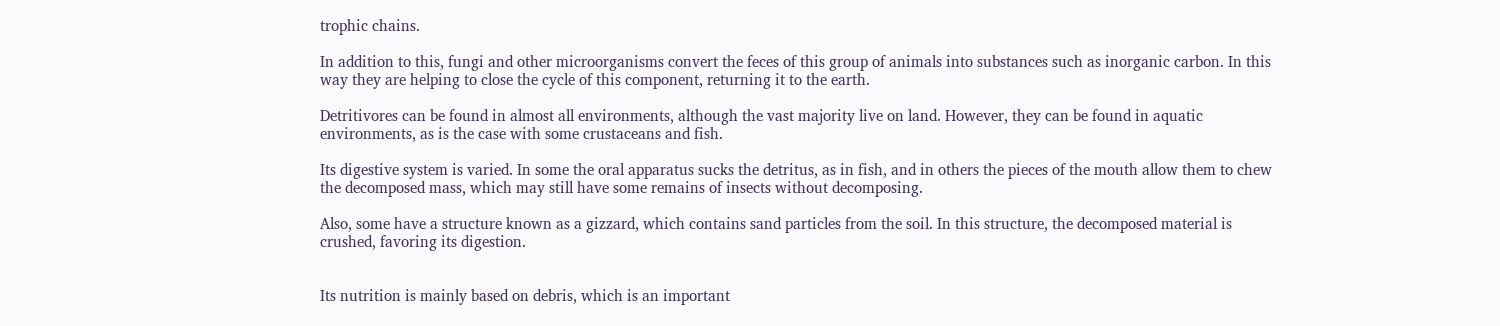trophic chains.

In addition to this, fungi and other microorganisms convert the feces of this group of animals into substances such as inorganic carbon. In this way they are helping to close the cycle of this component, returning it to the earth.

Detritivores can be found in almost all environments, although the vast majority live on land. However, they can be found in aquatic environments, as is the case with some crustaceans and fish.

Its digestive system is varied. In some the oral apparatus sucks the detritus, as in fish, and in others the pieces of the mouth allow them to chew the decomposed mass, which may still have some remains of insects without decomposing.

Also, some have a structure known as a gizzard, which contains sand particles from the soil. In this structure, the decomposed material is crushed, favoring its digestion.


Its nutrition is mainly based on debris, which is an important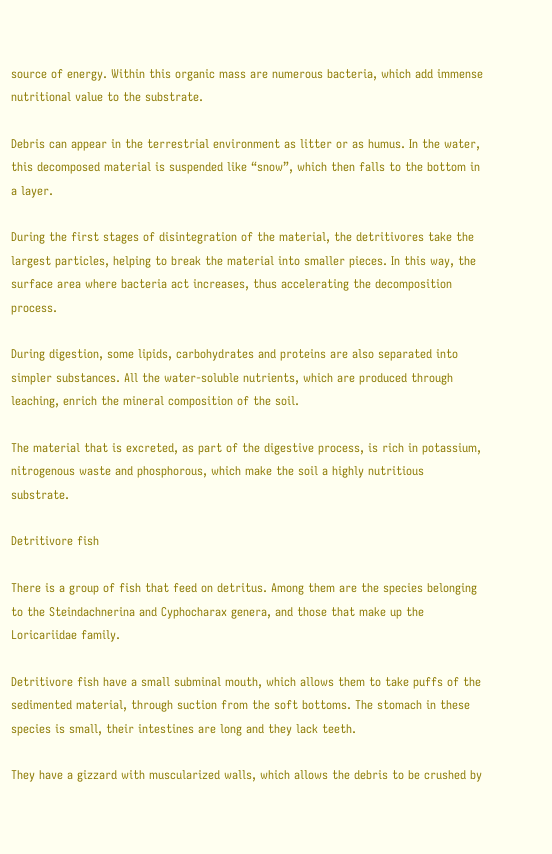source of energy. Within this organic mass are numerous bacteria, which add immense nutritional value to the substrate.

Debris can appear in the terrestrial environment as litter or as humus. In the water, this decomposed material is suspended like “snow”, which then falls to the bottom in a layer.

During the first stages of disintegration of the material, the detritivores take the largest particles, helping to break the material into smaller pieces. In this way, the surface area where bacteria act increases, thus accelerating the decomposition process.

During digestion, some lipids, carbohydrates and proteins are also separated into simpler substances. All the water-soluble nutrients, which are produced through leaching, enrich the mineral composition of the soil.

The material that is excreted, as part of the digestive process, is rich in potassium, nitrogenous waste and phosphorous, which make the soil a highly nutritious substrate.

Detritivore fish

There is a group of fish that feed on detritus. Among them are the species belonging to the Steindachnerina and Cyphocharax genera, and those that make up the Loricariidae family.

Detritivore fish have a small subminal mouth, which allows them to take puffs of the sedimented material, through suction from the soft bottoms. The stomach in these species is small, their intestines are long and they lack teeth.

They have a gizzard with muscularized walls, which allows the debris to be crushed by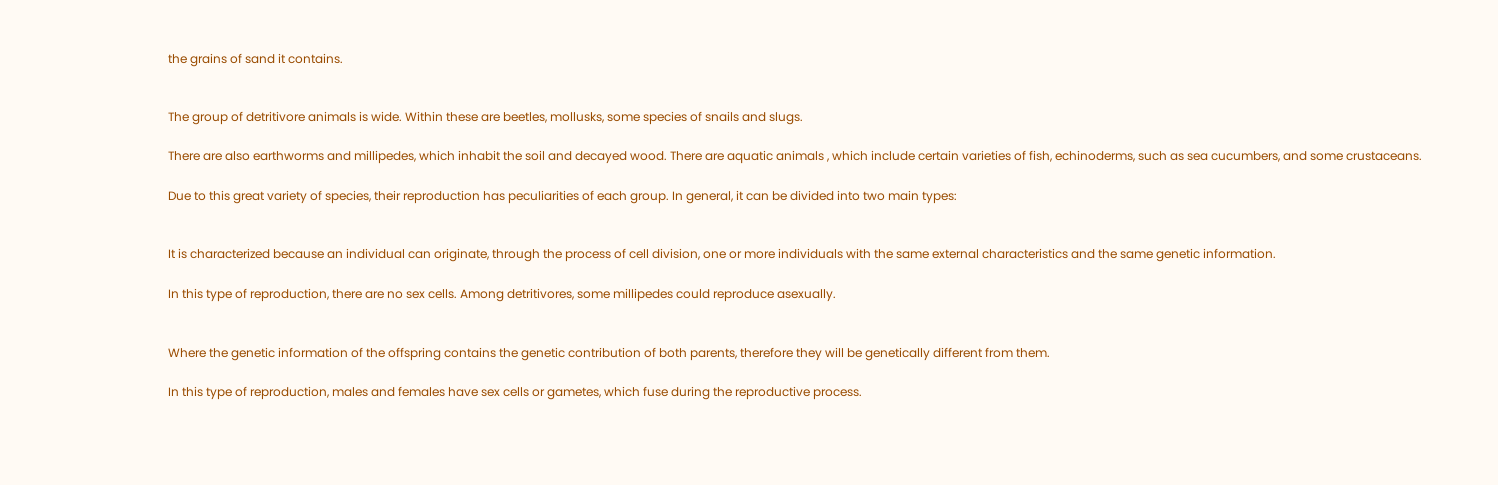the grains of sand it contains.


The group of detritivore animals is wide. Within these are beetles, mollusks, some species of snails and slugs.

There are also earthworms and millipedes, which inhabit the soil and decayed wood. There are aquatic animals , which include certain varieties of fish, echinoderms, such as sea cucumbers, and some crustaceans.

Due to this great variety of species, their reproduction has peculiarities of each group. In general, it can be divided into two main types:


It is characterized because an individual can originate, through the process of cell division, one or more individuals with the same external characteristics and the same genetic information.

In this type of reproduction, there are no sex cells. Among detritivores, some millipedes could reproduce asexually.


Where the genetic information of the offspring contains the genetic contribution of both parents, therefore they will be genetically different from them.

In this type of reproduction, males and females have sex cells or gametes, which fuse during the reproductive process.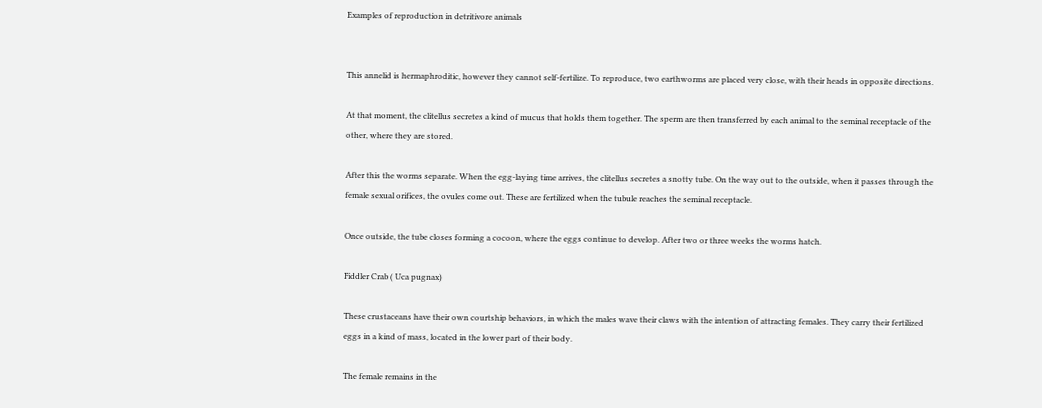Examples of reproduction in detritivore animals


This annelid is hermaphroditic, however they cannot self-fertilize. To reproduce, two earthworms are placed very close, with their heads in opposite directions.

At that moment, the clitellus secretes a kind of mucus that holds them together. The sperm are then transferred by each animal to the seminal receptacle of the other, where they are stored.

After this the worms separate. When the egg-laying time arrives, the clitellus secretes a snotty tube. On the way out to the outside, when it passes through the female sexual orifices, the ovules come out. These are fertilized when the tubule reaches the seminal receptacle.

Once outside, the tube closes forming a cocoon, where the eggs continue to develop. After two or three weeks the worms hatch.

Fiddler Crab ( Uca pugnax)

These crustaceans have their own courtship behaviors, in which the males wave their claws with the intention of attracting females. They carry their fertilized eggs in a kind of mass, located in the lower part of their body.

The female remains in the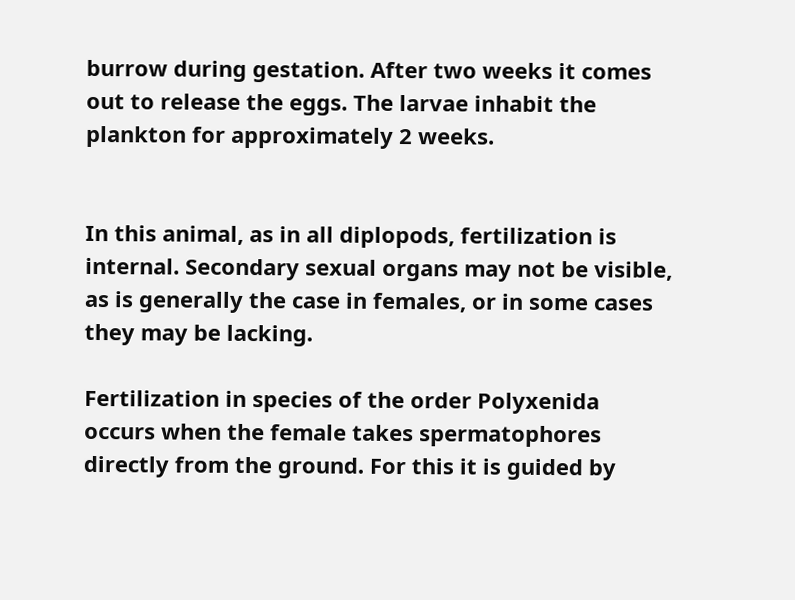burrow during gestation. After two weeks it comes out to release the eggs. The larvae inhabit the plankton for approximately 2 weeks.


In this animal, as in all diplopods, fertilization is internal. Secondary sexual organs may not be visible, as is generally the case in females, or in some cases they may be lacking.

Fertilization in species of the order Polyxenida occurs when the female takes spermatophores directly from the ground. For this it is guided by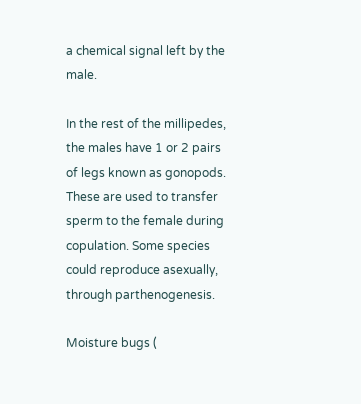a chemical signal left by the male.

In the rest of the millipedes, the males have 1 or 2 pairs of legs known as gonopods. These are used to transfer sperm to the female during copulation. Some species could reproduce asexually, through parthenogenesis.

Moisture bugs (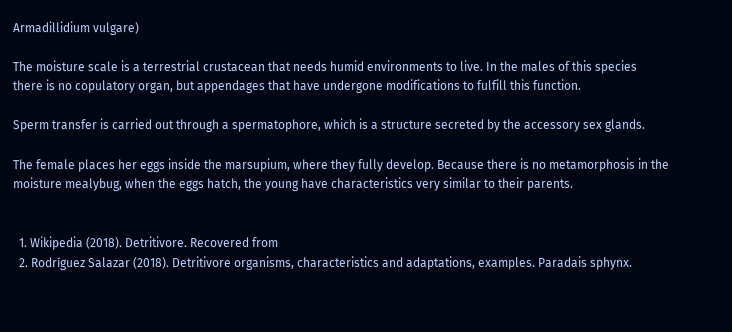Armadillidium vulgare)

The moisture scale is a terrestrial crustacean that needs humid environments to live. In the males of this species there is no copulatory organ, but appendages that have undergone modifications to fulfill this function.

Sperm transfer is carried out through a spermatophore, which is a structure secreted by the accessory sex glands.

The female places her eggs inside the marsupium, where they fully develop. Because there is no metamorphosis in the moisture mealybug, when the eggs hatch, the young have characteristics very similar to their parents.


  1. Wikipedia (2018). Detritivore. Recovered from
  2. Rodríguez Salazar (2018). Detritivore organisms, characteristics and adaptations, examples. Paradais sphynx.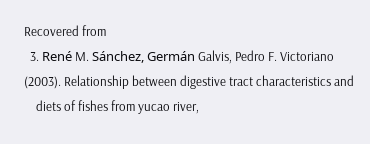Recovered from
  3. René M. Sánchez, Germán Galvis, Pedro F. Victoriano (2003). Relationship between digestive tract characteristics and
    diets of fishes from yucao river,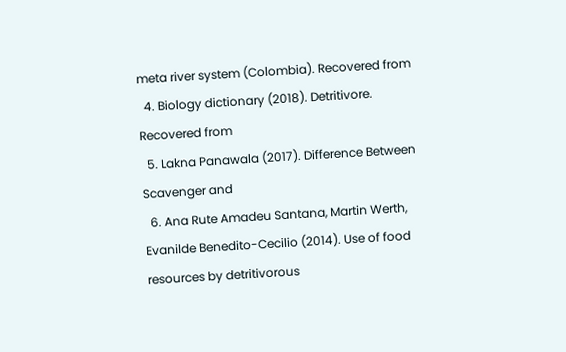meta river system (Colombia). Recovered from
  4. Biology dictionary (2018). Detritivore. Recovered from
  5. Lakna Panawala (2017). Difference Between Scavenger and
  6. Ana Rute Amadeu Santana, Martin Werth, Evanilde Benedito-Cecilio (2014). Use of food resources by detritivorous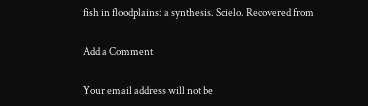fish in floodplains: a synthesis. Scielo. Recovered from

Add a Comment

Your email address will not be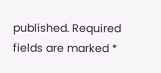published. Required fields are marked *